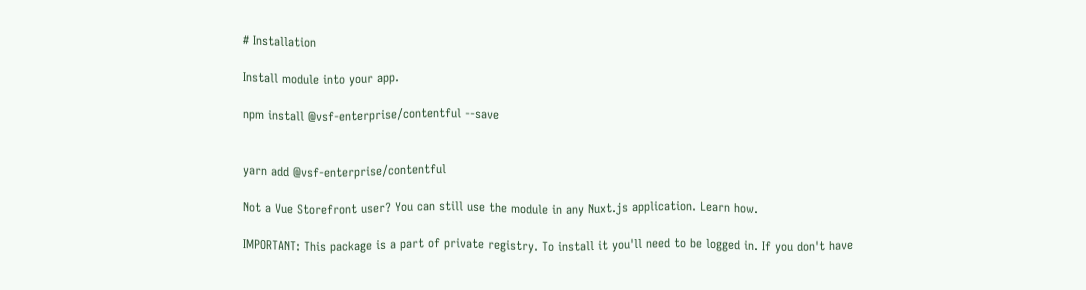# Installation

Install module into your app.

npm install @vsf-enterprise/contentful --save


yarn add @vsf-enterprise/contentful

Not a Vue Storefront user? You can still use the module in any Nuxt.js application. Learn how.

IMPORTANT: This package is a part of private registry. To install it you'll need to be logged in. If you don't have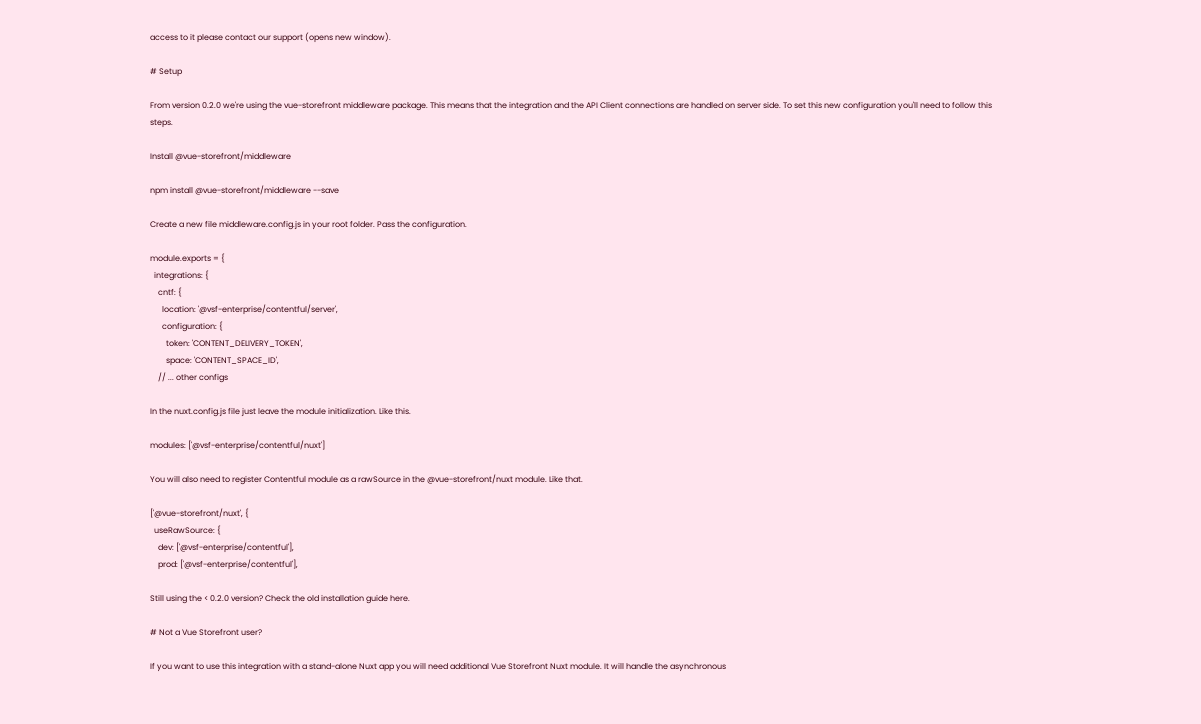access to it please contact our support (opens new window).

# Setup

From version 0.2.0 we're using the vue-storefront middleware package. This means that the integration and the API Client connections are handled on server side. To set this new configuration you'll need to follow this steps.

Install @vue-storefront/middleware

npm install @vue-storefront/middleware --save

Create a new file middleware.config.js in your root folder. Pass the configuration.

module.exports = {
  integrations: {
    cntf: {
      location: '@vsf-enterprise/contentful/server',
      configuration: {
        token: 'CONTENT_DELIVERY_TOKEN',
        space: 'CONTENT_SPACE_ID',
    // ... other configs

In the nuxt.config.js file just leave the module initialization. Like this.

modules: ['@vsf-enterprise/contentful/nuxt']

You will also need to register Contentful module as a rawSource in the @vue-storefront/nuxt module. Like that.

['@vue-storefront/nuxt', {
  useRawSource: {
    dev: ['@vsf-enterprise/contentful'],
    prod: ['@vsf-enterprise/contentful'],

Still using the < 0.2.0 version? Check the old installation guide here.

# Not a Vue Storefront user?

If you want to use this integration with a stand-alone Nuxt app you will need additional Vue Storefront Nuxt module. It will handle the asynchronous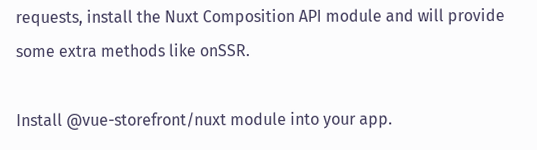requests, install the Nuxt Composition API module and will provide some extra methods like onSSR.

Install @vue-storefront/nuxt module into your app.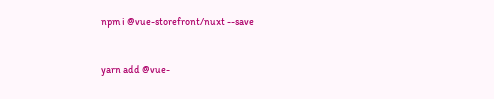npm i @vue-storefront/nuxt --save


yarn add @vue-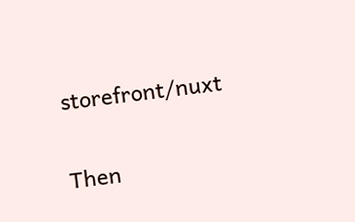storefront/nuxt

Then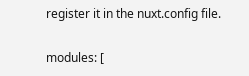register it in the nuxt.config file.

modules: [